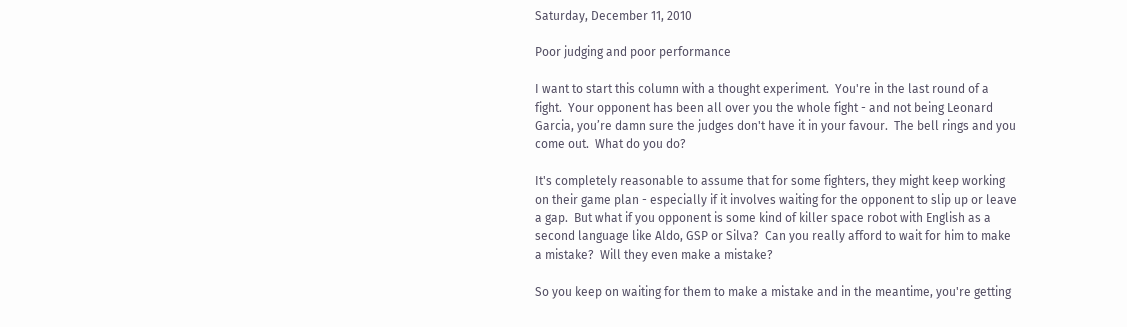Saturday, December 11, 2010

Poor judging and poor performance

I want to start this column with a thought experiment.  You're in the last round of a fight.  Your opponent has been all over you the whole fight - and not being Leonard Garcia, you’re damn sure the judges don't have it in your favour.  The bell rings and you come out.  What do you do?

It's completely reasonable to assume that for some fighters, they might keep working on their game plan - especially if it involves waiting for the opponent to slip up or leave a gap.  But what if you opponent is some kind of killer space robot with English as a second language like Aldo, GSP or Silva?  Can you really afford to wait for him to make a mistake?  Will they even make a mistake?

So you keep on waiting for them to make a mistake and in the meantime, you're getting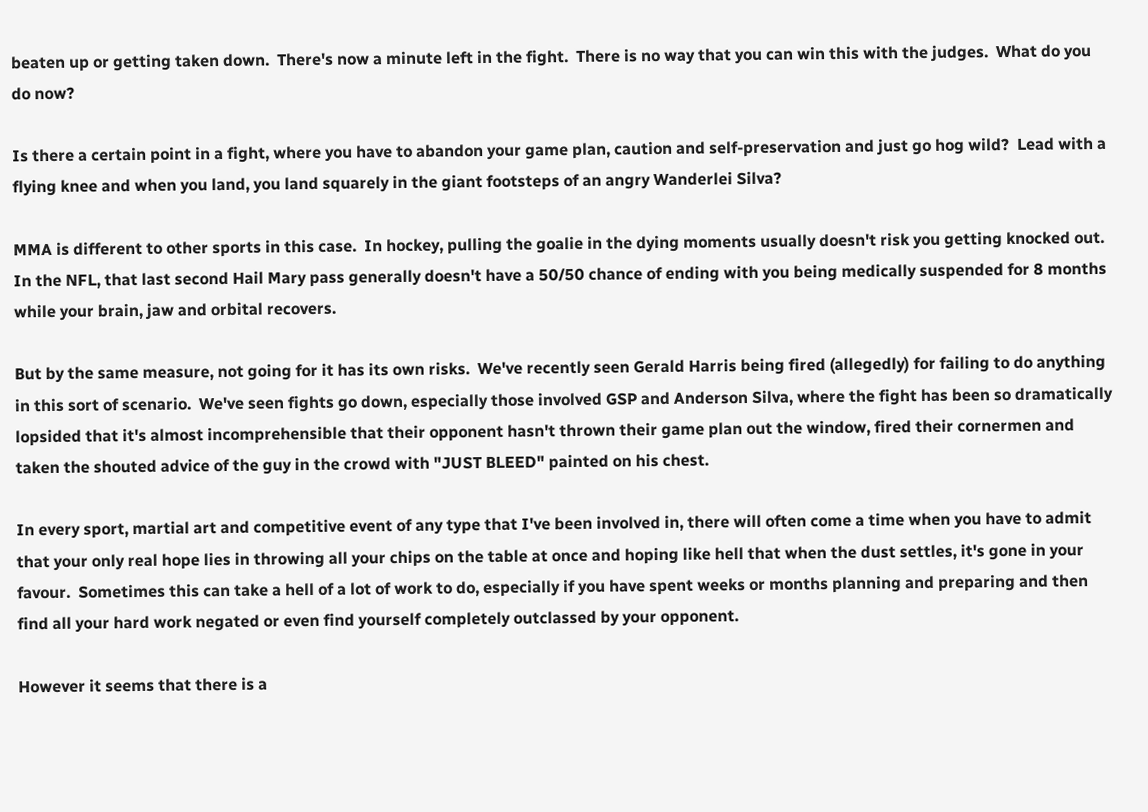beaten up or getting taken down.  There's now a minute left in the fight.  There is no way that you can win this with the judges.  What do you do now?

Is there a certain point in a fight, where you have to abandon your game plan, caution and self-preservation and just go hog wild?  Lead with a flying knee and when you land, you land squarely in the giant footsteps of an angry Wanderlei Silva?

MMA is different to other sports in this case.  In hockey, pulling the goalie in the dying moments usually doesn't risk you getting knocked out.  In the NFL, that last second Hail Mary pass generally doesn't have a 50/50 chance of ending with you being medically suspended for 8 months while your brain, jaw and orbital recovers.

But by the same measure, not going for it has its own risks.  We've recently seen Gerald Harris being fired (allegedly) for failing to do anything in this sort of scenario.  We've seen fights go down, especially those involved GSP and Anderson Silva, where the fight has been so dramatically lopsided that it's almost incomprehensible that their opponent hasn't thrown their game plan out the window, fired their cornermen and taken the shouted advice of the guy in the crowd with "JUST BLEED" painted on his chest.

In every sport, martial art and competitive event of any type that I've been involved in, there will often come a time when you have to admit that your only real hope lies in throwing all your chips on the table at once and hoping like hell that when the dust settles, it's gone in your favour.  Sometimes this can take a hell of a lot of work to do, especially if you have spent weeks or months planning and preparing and then find all your hard work negated or even find yourself completely outclassed by your opponent.

However it seems that there is a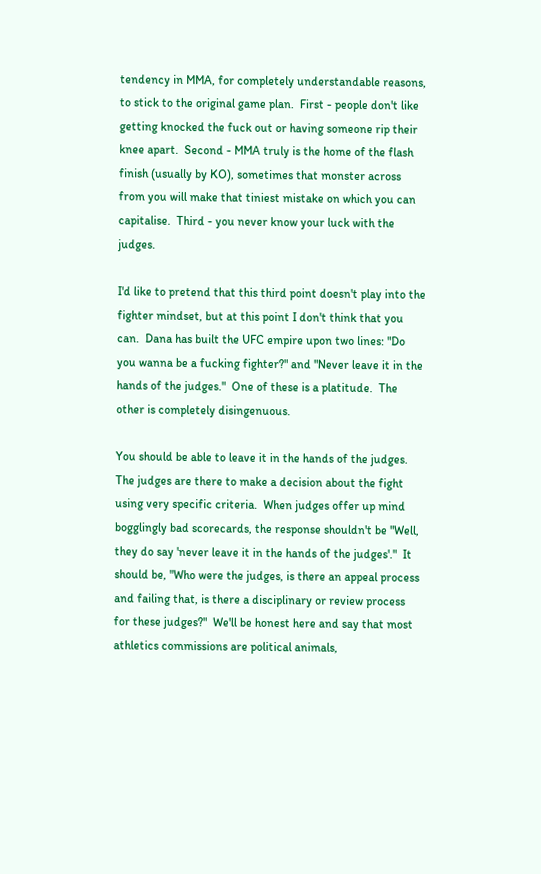tendency in MMA, for completely understandable reasons, to stick to the original game plan.  First - people don't like getting knocked the fuck out or having someone rip their knee apart.  Second - MMA truly is the home of the flash finish (usually by KO), sometimes that monster across from you will make that tiniest mistake on which you can capitalise.  Third - you never know your luck with the judges.

I'd like to pretend that this third point doesn't play into the fighter mindset, but at this point I don't think that you can.  Dana has built the UFC empire upon two lines: "Do you wanna be a fucking fighter?" and "Never leave it in the hands of the judges."  One of these is a platitude.  The other is completely disingenuous.

You should be able to leave it in the hands of the judges.  The judges are there to make a decision about the fight using very specific criteria.  When judges offer up mind bogglingly bad scorecards, the response shouldn't be "Well, they do say 'never leave it in the hands of the judges'."  It should be, "Who were the judges, is there an appeal process and failing that, is there a disciplinary or review process for these judges?"  We'll be honest here and say that most athletics commissions are political animals,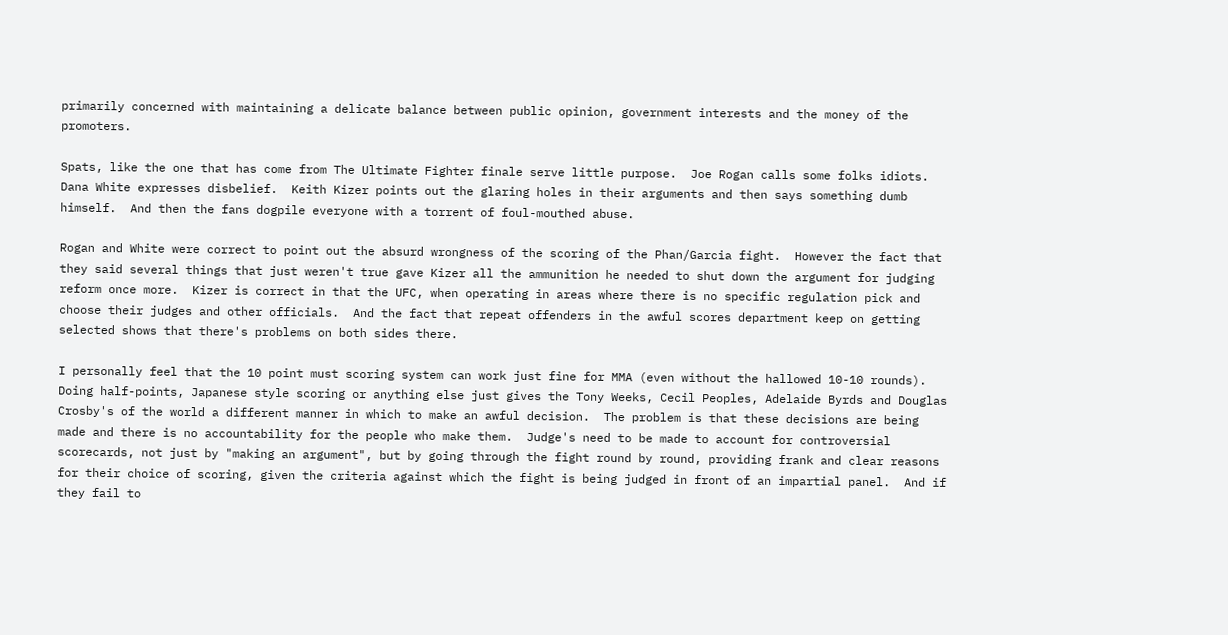primarily concerned with maintaining a delicate balance between public opinion, government interests and the money of the promoters.

Spats, like the one that has come from The Ultimate Fighter finale serve little purpose.  Joe Rogan calls some folks idiots.  Dana White expresses disbelief.  Keith Kizer points out the glaring holes in their arguments and then says something dumb himself.  And then the fans dogpile everyone with a torrent of foul-mouthed abuse.

Rogan and White were correct to point out the absurd wrongness of the scoring of the Phan/Garcia fight.  However the fact that they said several things that just weren't true gave Kizer all the ammunition he needed to shut down the argument for judging reform once more.  Kizer is correct in that the UFC, when operating in areas where there is no specific regulation pick and choose their judges and other officials.  And the fact that repeat offenders in the awful scores department keep on getting selected shows that there's problems on both sides there.

I personally feel that the 10 point must scoring system can work just fine for MMA (even without the hallowed 10-10 rounds).  Doing half-points, Japanese style scoring or anything else just gives the Tony Weeks, Cecil Peoples, Adelaide Byrds and Douglas Crosby's of the world a different manner in which to make an awful decision.  The problem is that these decisions are being made and there is no accountability for the people who make them.  Judge's need to be made to account for controversial scorecards, not just by "making an argument", but by going through the fight round by round, providing frank and clear reasons for their choice of scoring, given the criteria against which the fight is being judged in front of an impartial panel.  And if they fail to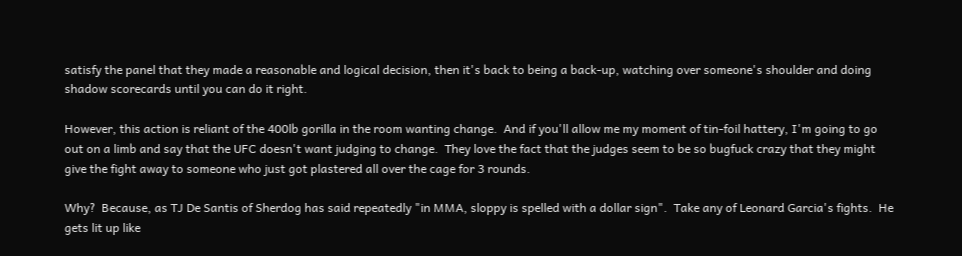satisfy the panel that they made a reasonable and logical decision, then it's back to being a back-up, watching over someone's shoulder and doing shadow scorecards until you can do it right.

However, this action is reliant of the 400lb gorilla in the room wanting change.  And if you'll allow me my moment of tin-foil hattery, I'm going to go out on a limb and say that the UFC doesn't want judging to change.  They love the fact that the judges seem to be so bugfuck crazy that they might give the fight away to someone who just got plastered all over the cage for 3 rounds.

Why?  Because, as TJ De Santis of Sherdog has said repeatedly "in MMA, sloppy is spelled with a dollar sign".  Take any of Leonard Garcia's fights.  He gets lit up like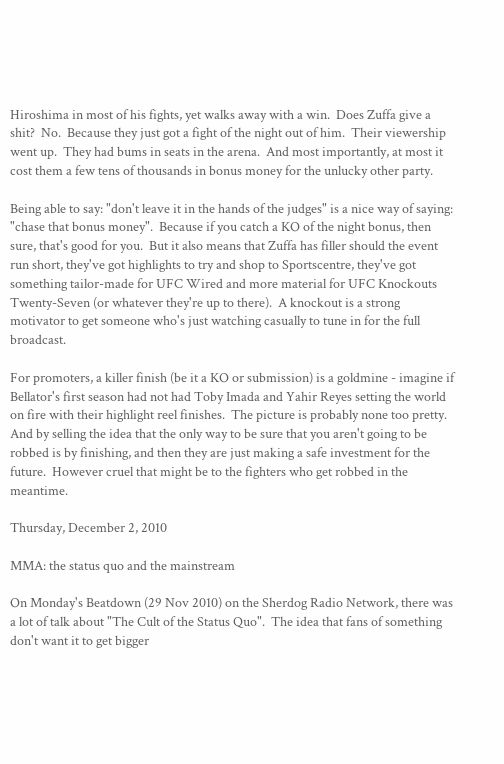Hiroshima in most of his fights, yet walks away with a win.  Does Zuffa give a shit?  No.  Because they just got a fight of the night out of him.  Their viewership went up.  They had bums in seats in the arena.  And most importantly, at most it cost them a few tens of thousands in bonus money for the unlucky other party.

Being able to say: "don't leave it in the hands of the judges" is a nice way of saying: "chase that bonus money".  Because if you catch a KO of the night bonus, then sure, that's good for you.  But it also means that Zuffa has filler should the event run short, they've got highlights to try and shop to Sportscentre, they've got something tailor-made for UFC Wired and more material for UFC Knockouts Twenty-Seven (or whatever they're up to there).  A knockout is a strong motivator to get someone who's just watching casually to tune in for the full broadcast.

For promoters, a killer finish (be it a KO or submission) is a goldmine - imagine if Bellator's first season had not had Toby Imada and Yahir Reyes setting the world on fire with their highlight reel finishes.  The picture is probably none too pretty.  And by selling the idea that the only way to be sure that you aren't going to be robbed is by finishing, and then they are just making a safe investment for the future.  However cruel that might be to the fighters who get robbed in the meantime.

Thursday, December 2, 2010

MMA: the status quo and the mainstream

On Monday's Beatdown (29 Nov 2010) on the Sherdog Radio Network, there was a lot of talk about "The Cult of the Status Quo".  The idea that fans of something don't want it to get bigger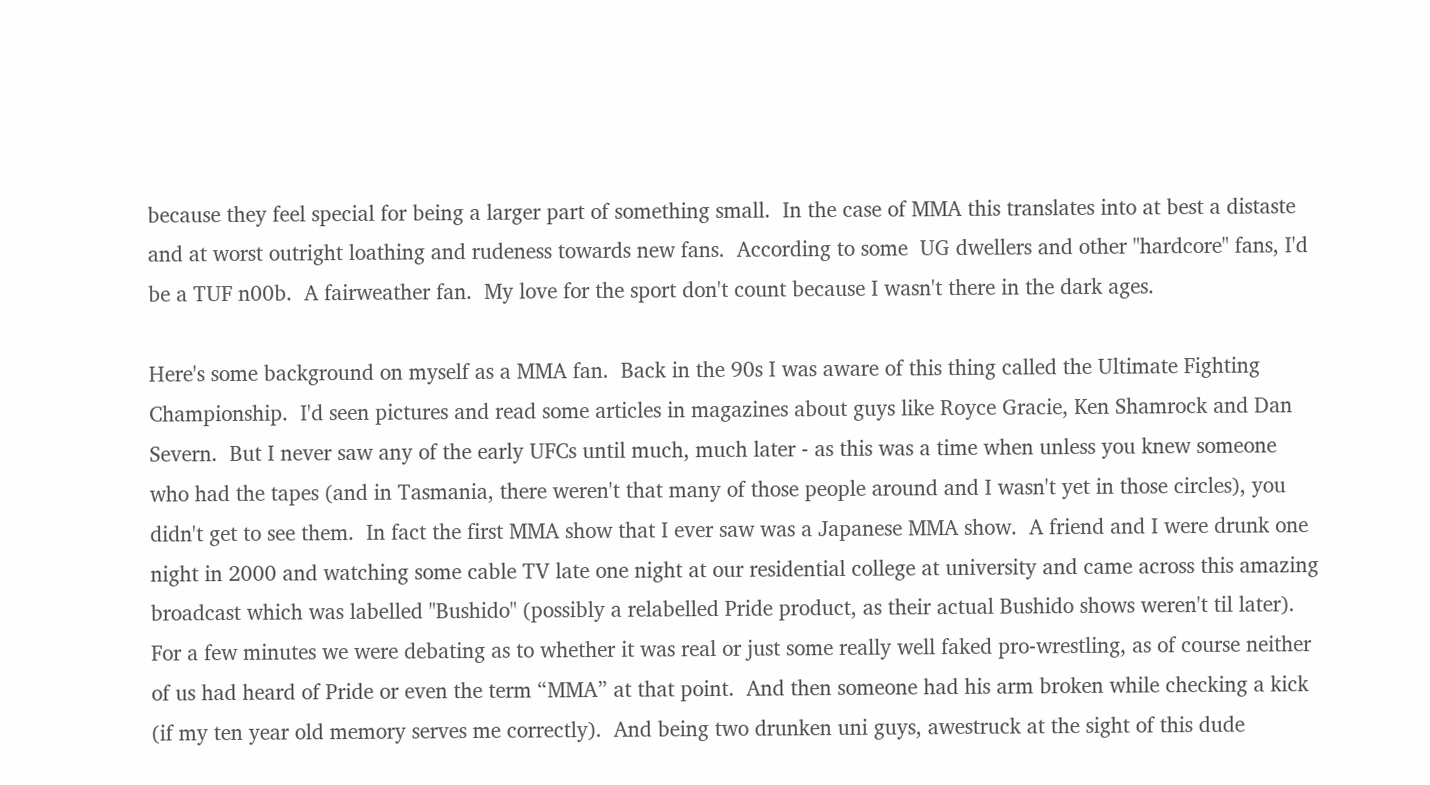because they feel special for being a larger part of something small.  In the case of MMA this translates into at best a distaste and at worst outright loathing and rudeness towards new fans.  According to some  UG dwellers and other "hardcore" fans, I'd be a TUF n00b.  A fairweather fan.  My love for the sport don't count because I wasn't there in the dark ages.

Here's some background on myself as a MMA fan.  Back in the 90s I was aware of this thing called the Ultimate Fighting Championship.  I'd seen pictures and read some articles in magazines about guys like Royce Gracie, Ken Shamrock and Dan Severn.  But I never saw any of the early UFCs until much, much later - as this was a time when unless you knew someone who had the tapes (and in Tasmania, there weren't that many of those people around and I wasn't yet in those circles), you didn't get to see them.  In fact the first MMA show that I ever saw was a Japanese MMA show.  A friend and I were drunk one night in 2000 and watching some cable TV late one night at our residential college at university and came across this amazing broadcast which was labelled "Bushido" (possibly a relabelled Pride product, as their actual Bushido shows weren't til later).  For a few minutes we were debating as to whether it was real or just some really well faked pro-wrestling, as of course neither of us had heard of Pride or even the term “MMA” at that point.  And then someone had his arm broken while checking a kick (if my ten year old memory serves me correctly).  And being two drunken uni guys, awestruck at the sight of this dude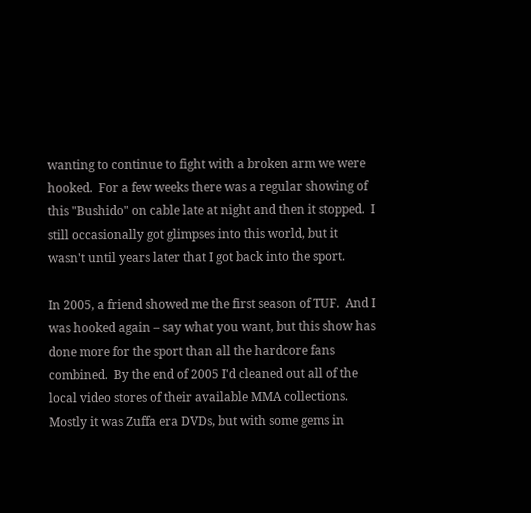wanting to continue to fight with a broken arm we were hooked.  For a few weeks there was a regular showing of this "Bushido" on cable late at night and then it stopped.  I still occasionally got glimpses into this world, but it wasn't until years later that I got back into the sport.

In 2005, a friend showed me the first season of TUF.  And I was hooked again – say what you want, but this show has done more for the sport than all the hardcore fans combined.  By the end of 2005 I'd cleaned out all of the local video stores of their available MMA collections.  Mostly it was Zuffa era DVDs, but with some gems in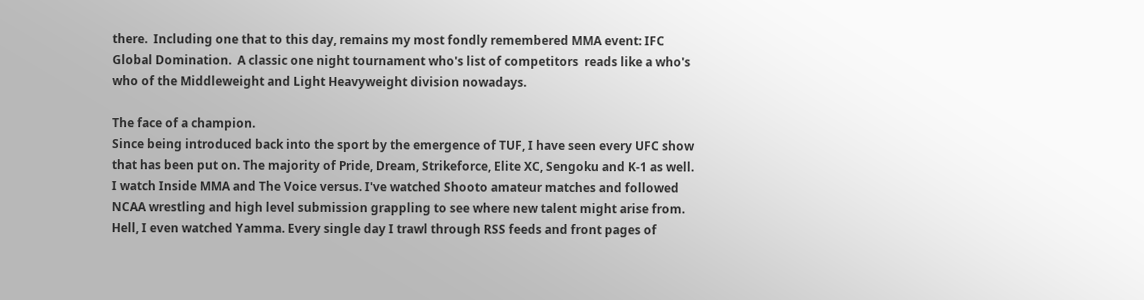there.  Including one that to this day, remains my most fondly remembered MMA event: IFC Global Domination.  A classic one night tournament who's list of competitors  reads like a who's who of the Middleweight and Light Heavyweight division nowadays.

The face of a champion.
Since being introduced back into the sport by the emergence of TUF, I have seen every UFC show that has been put on. The majority of Pride, Dream, Strikeforce, Elite XC, Sengoku and K-1 as well. I watch Inside MMA and The Voice versus. I've watched Shooto amateur matches and followed NCAA wrestling and high level submission grappling to see where new talent might arise from. Hell, I even watched Yamma. Every single day I trawl through RSS feeds and front pages of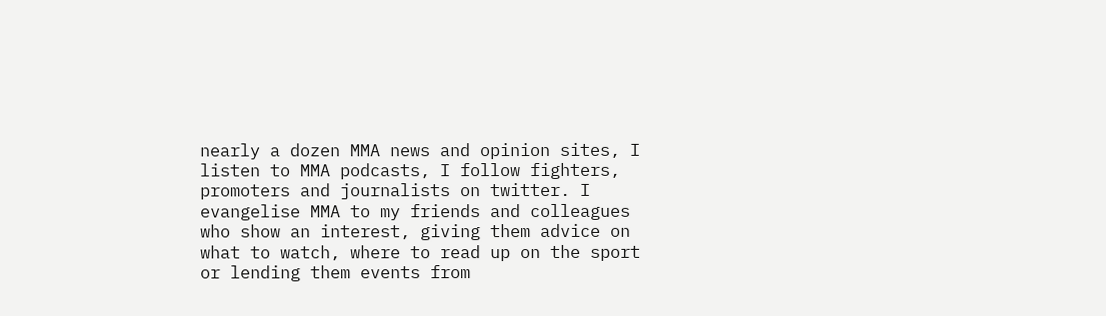nearly a dozen MMA news and opinion sites, I listen to MMA podcasts, I follow fighters, promoters and journalists on twitter. I evangelise MMA to my friends and colleagues who show an interest, giving them advice on what to watch, where to read up on the sport or lending them events from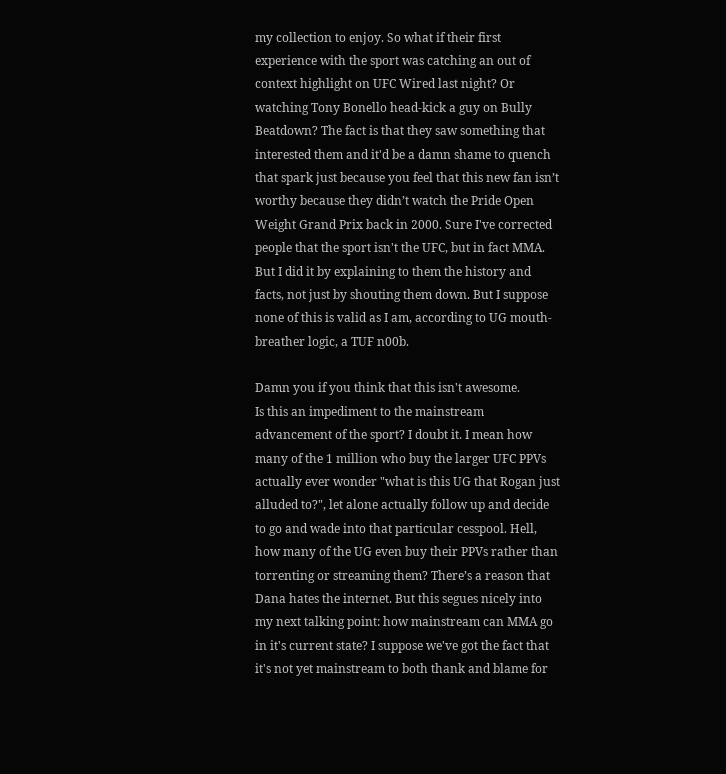my collection to enjoy. So what if their first experience with the sport was catching an out of context highlight on UFC Wired last night? Or watching Tony Bonello head-kick a guy on Bully Beatdown? The fact is that they saw something that interested them and it'd be a damn shame to quench that spark just because you feel that this new fan isn’t worthy because they didn’t watch the Pride Open Weight Grand Prix back in 2000. Sure I've corrected people that the sport isn't the UFC, but in fact MMA. But I did it by explaining to them the history and facts, not just by shouting them down. But I suppose none of this is valid as I am, according to UG mouth-breather logic, a TUF n00b.

Damn you if you think that this isn't awesome.
Is this an impediment to the mainstream advancement of the sport? I doubt it. I mean how many of the 1 million who buy the larger UFC PPVs actually ever wonder "what is this UG that Rogan just alluded to?", let alone actually follow up and decide to go and wade into that particular cesspool. Hell, how many of the UG even buy their PPVs rather than torrenting or streaming them? There’s a reason that Dana hates the internet. But this segues nicely into my next talking point: how mainstream can MMA go in it's current state? I suppose we've got the fact that it's not yet mainstream to both thank and blame for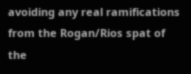avoiding any real ramifications from the Rogan/Rios spat of the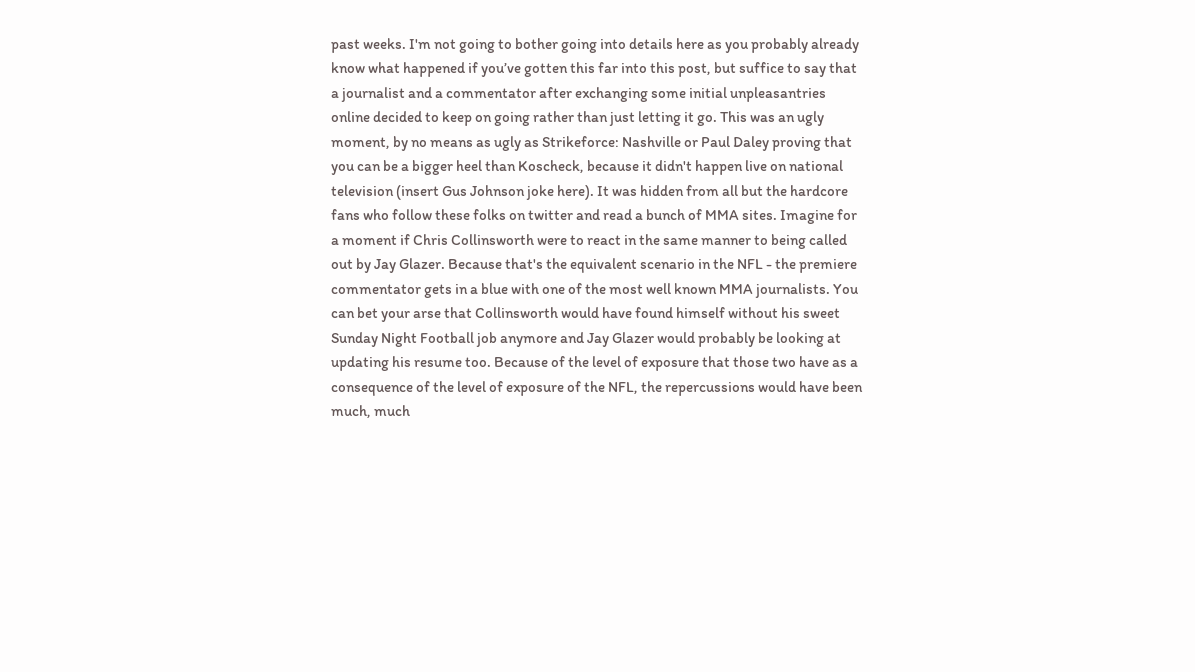past weeks. I'm not going to bother going into details here as you probably already know what happened if you’ve gotten this far into this post, but suffice to say that a journalist and a commentator after exchanging some initial unpleasantries online decided to keep on going rather than just letting it go. This was an ugly moment, by no means as ugly as Strikeforce: Nashville or Paul Daley proving that you can be a bigger heel than Koscheck, because it didn't happen live on national television (insert Gus Johnson joke here). It was hidden from all but the hardcore fans who follow these folks on twitter and read a bunch of MMA sites. Imagine for a moment if Chris Collinsworth were to react in the same manner to being called out by Jay Glazer. Because that's the equivalent scenario in the NFL - the premiere commentator gets in a blue with one of the most well known MMA journalists. You can bet your arse that Collinsworth would have found himself without his sweet Sunday Night Football job anymore and Jay Glazer would probably be looking at updating his resume too. Because of the level of exposure that those two have as a consequence of the level of exposure of the NFL, the repercussions would have been much, much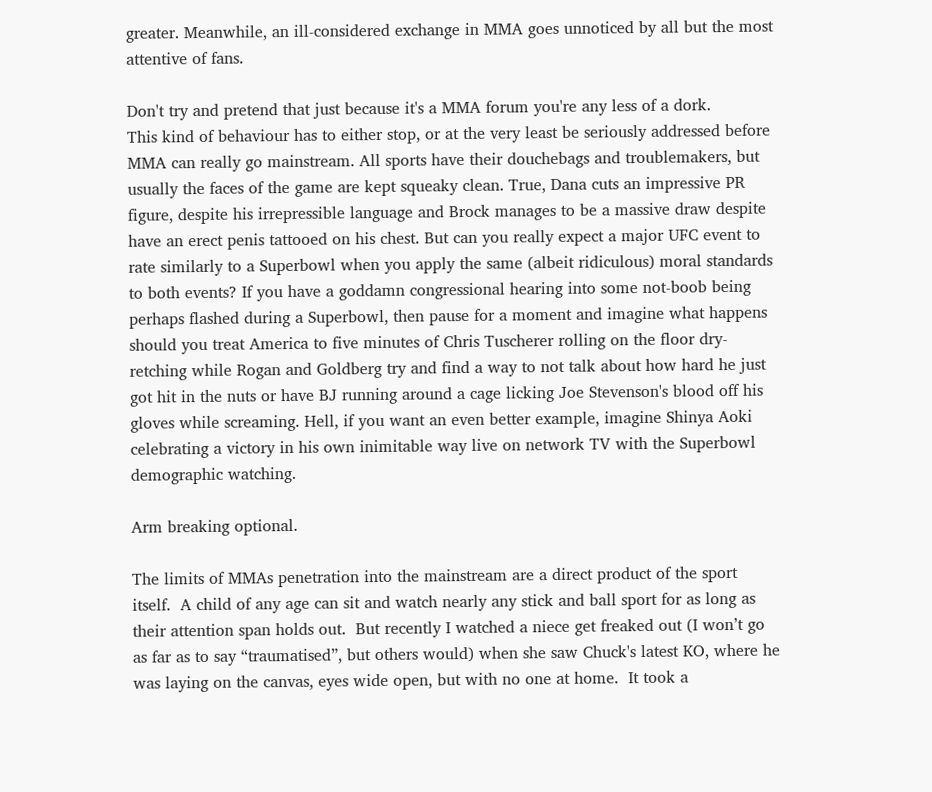greater. Meanwhile, an ill-considered exchange in MMA goes unnoticed by all but the most attentive of fans.

Don't try and pretend that just because it's a MMA forum you're any less of a dork.
This kind of behaviour has to either stop, or at the very least be seriously addressed before MMA can really go mainstream. All sports have their douchebags and troublemakers, but usually the faces of the game are kept squeaky clean. True, Dana cuts an impressive PR figure, despite his irrepressible language and Brock manages to be a massive draw despite have an erect penis tattooed on his chest. But can you really expect a major UFC event to rate similarly to a Superbowl when you apply the same (albeit ridiculous) moral standards to both events? If you have a goddamn congressional hearing into some not-boob being perhaps flashed during a Superbowl, then pause for a moment and imagine what happens should you treat America to five minutes of Chris Tuscherer rolling on the floor dry-retching while Rogan and Goldberg try and find a way to not talk about how hard he just got hit in the nuts or have BJ running around a cage licking Joe Stevenson's blood off his gloves while screaming. Hell, if you want an even better example, imagine Shinya Aoki celebrating a victory in his own inimitable way live on network TV with the Superbowl demographic watching.

Arm breaking optional.

The limits of MMAs penetration into the mainstream are a direct product of the sport itself.  A child of any age can sit and watch nearly any stick and ball sport for as long as their attention span holds out.  But recently I watched a niece get freaked out (I won’t go as far as to say “traumatised”, but others would) when she saw Chuck's latest KO, where he was laying on the canvas, eyes wide open, but with no one at home.  It took a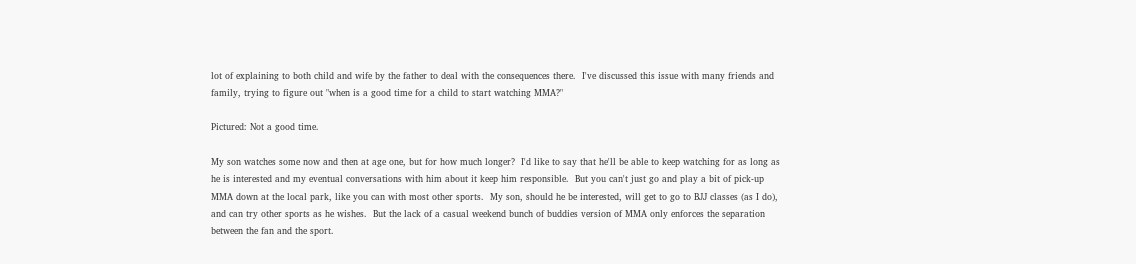lot of explaining to both child and wife by the father to deal with the consequences there.  I've discussed this issue with many friends and family, trying to figure out "when is a good time for a child to start watching MMA?"

Pictured: Not a good time.

My son watches some now and then at age one, but for how much longer?  I'd like to say that he'll be able to keep watching for as long as he is interested and my eventual conversations with him about it keep him responsible.  But you can't just go and play a bit of pick-up MMA down at the local park, like you can with most other sports.  My son, should he be interested, will get to go to BJJ classes (as I do), and can try other sports as he wishes.  But the lack of a casual weekend bunch of buddies version of MMA only enforces the separation between the fan and the sport.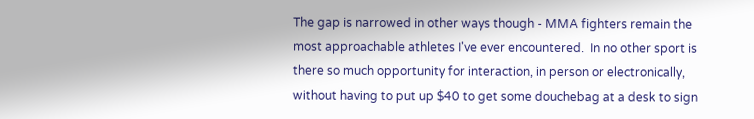The gap is narrowed in other ways though - MMA fighters remain the most approachable athletes I've ever encountered.  In no other sport is there so much opportunity for interaction, in person or electronically, without having to put up $40 to get some douchebag at a desk to sign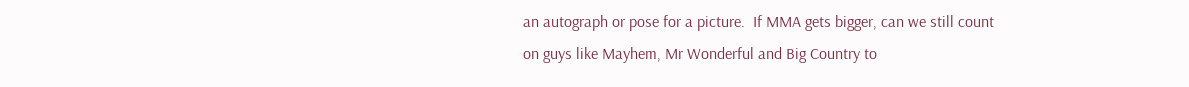an autograph or pose for a picture.  If MMA gets bigger, can we still count on guys like Mayhem, Mr Wonderful and Big Country to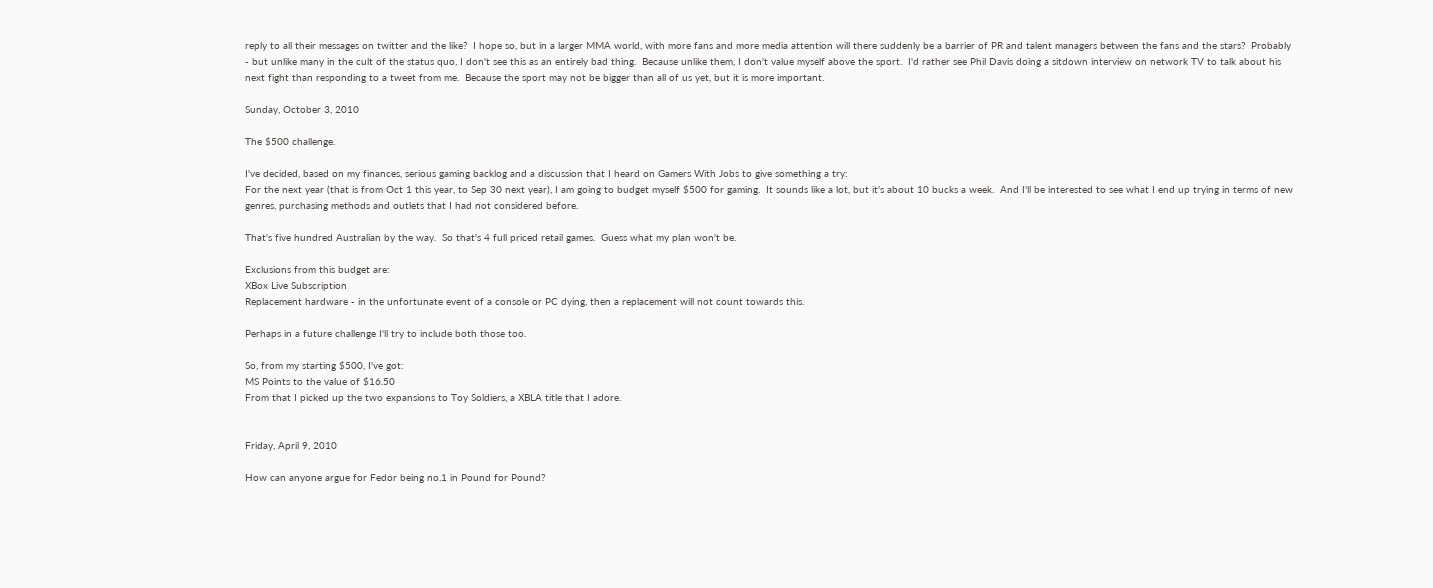reply to all their messages on twitter and the like?  I hope so, but in a larger MMA world, with more fans and more media attention will there suddenly be a barrier of PR and talent managers between the fans and the stars?  Probably - but unlike many in the cult of the status quo, I don't see this as an entirely bad thing.  Because unlike them, I don't value myself above the sport.  I'd rather see Phil Davis doing a sitdown interview on network TV to talk about his next fight than responding to a tweet from me.  Because the sport may not be bigger than all of us yet, but it is more important.

Sunday, October 3, 2010

The $500 challenge.

I've decided, based on my finances, serious gaming backlog and a discussion that I heard on Gamers With Jobs to give something a try:
For the next year (that is from Oct 1 this year, to Sep 30 next year), I am going to budget myself $500 for gaming.  It sounds like a lot, but it's about 10 bucks a week.  And I'll be interested to see what I end up trying in terms of new genres, purchasing methods and outlets that I had not considered before.

That's five hundred Australian by the way.  So that's 4 full priced retail games.  Guess what my plan won't be.

Exclusions from this budget are:
XBox Live Subscription
Replacement hardware - in the unfortunate event of a console or PC dying, then a replacement will not count towards this.

Perhaps in a future challenge I'll try to include both those too.

So, from my starting $500, I've got:
MS Points to the value of $16.50
From that I picked up the two expansions to Toy Soldiers, a XBLA title that I adore.


Friday, April 9, 2010

How can anyone argue for Fedor being no.1 in Pound for Pound?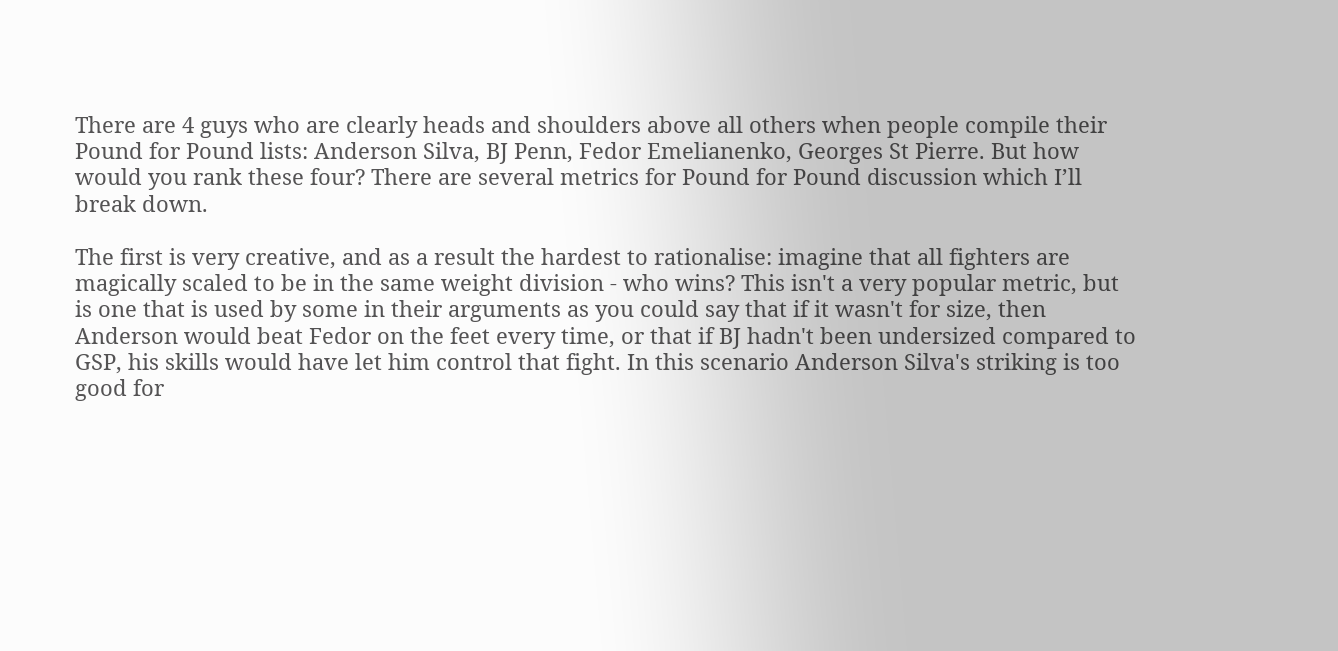There are 4 guys who are clearly heads and shoulders above all others when people compile their Pound for Pound lists: Anderson Silva, BJ Penn, Fedor Emelianenko, Georges St Pierre. But how would you rank these four? There are several metrics for Pound for Pound discussion which I’ll break down.

The first is very creative, and as a result the hardest to rationalise: imagine that all fighters are magically scaled to be in the same weight division - who wins? This isn't a very popular metric, but is one that is used by some in their arguments as you could say that if it wasn't for size, then Anderson would beat Fedor on the feet every time, or that if BJ hadn't been undersized compared to GSP, his skills would have let him control that fight. In this scenario Anderson Silva's striking is too good for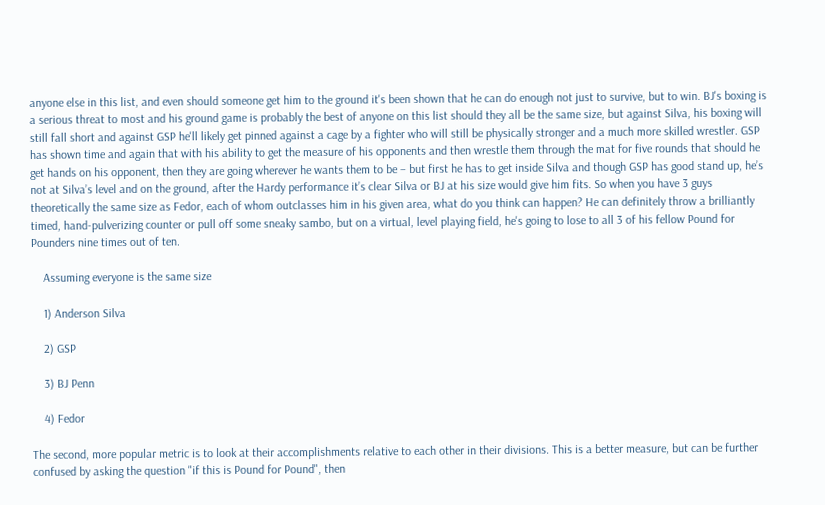anyone else in this list, and even should someone get him to the ground it's been shown that he can do enough not just to survive, but to win. BJ's boxing is a serious threat to most and his ground game is probably the best of anyone on this list should they all be the same size, but against Silva, his boxing will still fall short and against GSP he'll likely get pinned against a cage by a fighter who will still be physically stronger and a much more skilled wrestler. GSP has shown time and again that with his ability to get the measure of his opponents and then wrestle them through the mat for five rounds that should he get hands on his opponent, then they are going wherever he wants them to be – but first he has to get inside Silva and though GSP has good stand up, he’s not at Silva’s level and on the ground, after the Hardy performance it’s clear Silva or BJ at his size would give him fits. So when you have 3 guys theoretically the same size as Fedor, each of whom outclasses him in his given area, what do you think can happen? He can definitely throw a brilliantly timed, hand-pulverizing counter or pull off some sneaky sambo, but on a virtual, level playing field, he's going to lose to all 3 of his fellow Pound for Pounders nine times out of ten.

    Assuming everyone is the same size

    1) Anderson Silva

    2) GSP

    3) BJ Penn

    4) Fedor

The second, more popular metric is to look at their accomplishments relative to each other in their divisions. This is a better measure, but can be further confused by asking the question "if this is Pound for Pound", then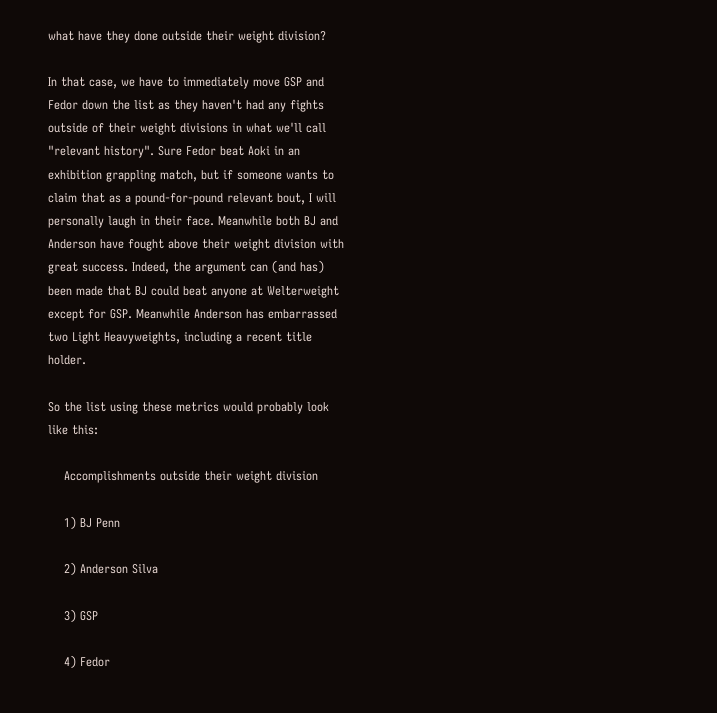what have they done outside their weight division?

In that case, we have to immediately move GSP and Fedor down the list as they haven't had any fights outside of their weight divisions in what we'll call "relevant history". Sure Fedor beat Aoki in an exhibition grappling match, but if someone wants to claim that as a pound-for-pound relevant bout, I will personally laugh in their face. Meanwhile both BJ and Anderson have fought above their weight division with great success. Indeed, the argument can (and has) been made that BJ could beat anyone at Welterweight except for GSP. Meanwhile Anderson has embarrassed two Light Heavyweights, including a recent title holder.

So the list using these metrics would probably look like this:

    Accomplishments outside their weight division

    1) BJ Penn

    2) Anderson Silva

    3) GSP

    4) Fedor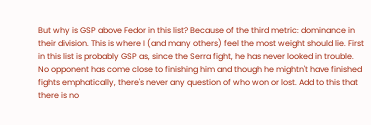But why is GSP above Fedor in this list? Because of the third metric: dominance in their division. This is where I (and many others) feel the most weight should lie. First in this list is probably GSP as, since the Serra fight, he has never looked in trouble. No opponent has come close to finishing him and though he mightn't have finished fights emphatically, there's never any question of who won or lost. Add to this that there is no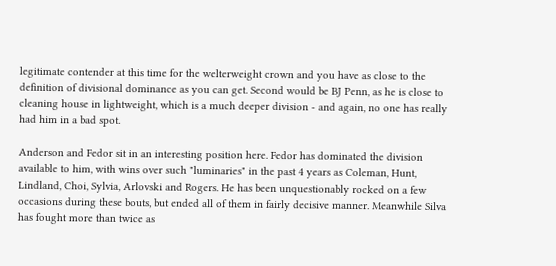legitimate contender at this time for the welterweight crown and you have as close to the definition of divisional dominance as you can get. Second would be BJ Penn, as he is close to cleaning house in lightweight, which is a much deeper division - and again, no one has really had him in a bad spot.

Anderson and Fedor sit in an interesting position here. Fedor has dominated the division available to him, with wins over such "luminaries" in the past 4 years as Coleman, Hunt, Lindland, Choi, Sylvia, Arlovski and Rogers. He has been unquestionably rocked on a few occasions during these bouts, but ended all of them in fairly decisive manner. Meanwhile Silva has fought more than twice as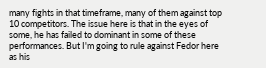many fights in that timeframe, many of them against top 10 competitors. The issue here is that in the eyes of some, he has failed to dominant in some of these performances. But I'm going to rule against Fedor here as his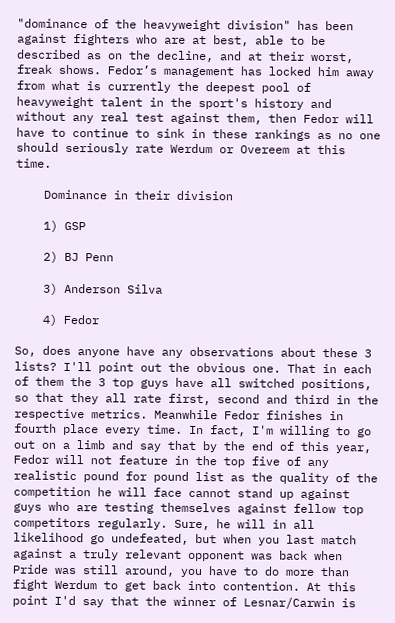"dominance of the heavyweight division" has been against fighters who are at best, able to be described as on the decline, and at their worst, freak shows. Fedor’s management has locked him away from what is currently the deepest pool of heavyweight talent in the sport's history and without any real test against them, then Fedor will have to continue to sink in these rankings as no one should seriously rate Werdum or Overeem at this time.

    Dominance in their division

    1) GSP

    2) BJ Penn

    3) Anderson Silva

    4) Fedor

So, does anyone have any observations about these 3 lists? I'll point out the obvious one. That in each of them the 3 top guys have all switched positions, so that they all rate first, second and third in the respective metrics. Meanwhile Fedor finishes in fourth place every time. In fact, I'm willing to go out on a limb and say that by the end of this year, Fedor will not feature in the top five of any realistic pound for pound list as the quality of the competition he will face cannot stand up against guys who are testing themselves against fellow top competitors regularly. Sure, he will in all likelihood go undefeated, but when you last match against a truly relevant opponent was back when Pride was still around, you have to do more than fight Werdum to get back into contention. At this point I'd say that the winner of Lesnar/Carwin is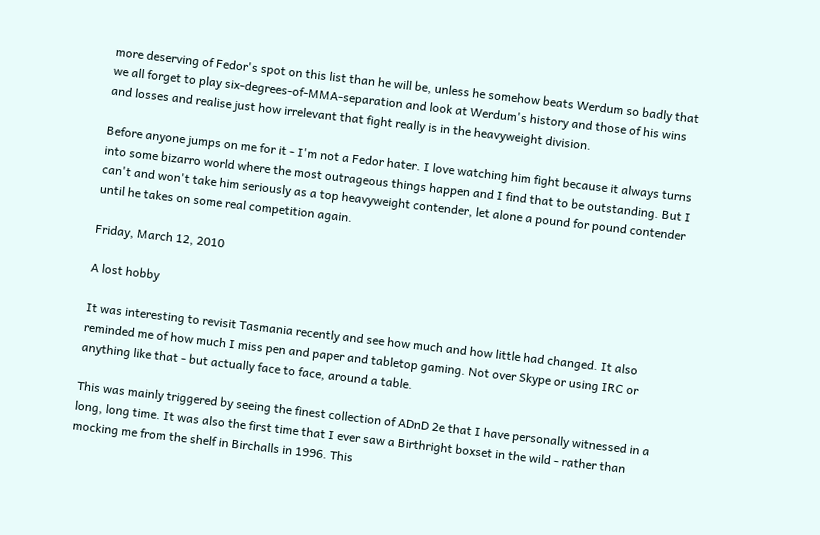more deserving of Fedor's spot on this list than he will be, unless he somehow beats Werdum so badly that we all forget to play six-degrees-of-MMA-separation and look at Werdum's history and those of his wins and losses and realise just how irrelevant that fight really is in the heavyweight division.

Before anyone jumps on me for it - I'm not a Fedor hater. I love watching him fight because it always turns into some bizarro world where the most outrageous things happen and I find that to be outstanding. But I can't and won't take him seriously as a top heavyweight contender, let alone a pound for pound contender until he takes on some real competition again.

Friday, March 12, 2010

A lost hobby

It was interesting to revisit Tasmania recently and see how much and how little had changed. It also reminded me of how much I miss pen and paper and tabletop gaming. Not over Skype or using IRC or anything like that - but actually face to face, around a table.

This was mainly triggered by seeing the finest collection of ADnD 2e that I have personally witnessed in a long, long time. It was also the first time that I ever saw a Birthright boxset in the wild - rather than mocking me from the shelf in Birchalls in 1996. This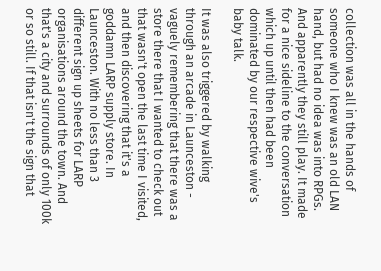collection was all in the hands of someone who I knew was an old LAN hand, but had no idea was into RPGs. And apparently they still play. It made for a nice sideline to the conversation which up until then had been dominated by our respective wive's baby talk.

It was also triggered by walking through an arcade in Launceston - vaguely remembering that there was a store there that I wanted to check out that wasn't open the last time I visited, and then discovering that it's a goddamn LARP supply store. In Launceston. With no less than 3 different sign up sheets for LARP organisations around the town. And that's a city and surrounds of only 100k or so still. If that isn't the sign that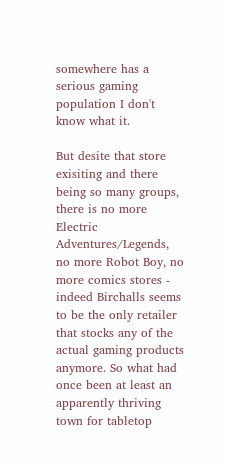somewhere has a serious gaming population I don't know what it.

But desite that store exisiting and there being so many groups, there is no more Electric Adventures/Legends, no more Robot Boy, no more comics stores - indeed Birchalls seems to be the only retailer that stocks any of the actual gaming products anymore. So what had once been at least an apparently thriving town for tabletop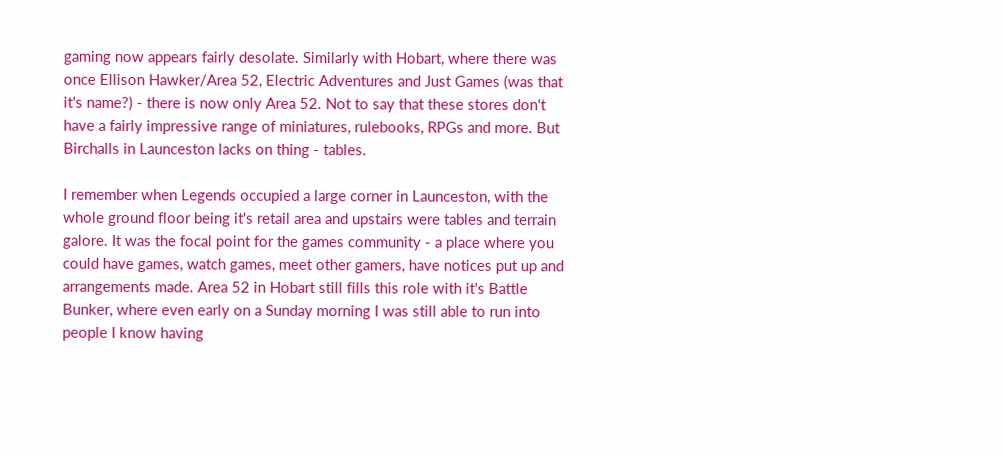gaming now appears fairly desolate. Similarly with Hobart, where there was once Ellison Hawker/Area 52, Electric Adventures and Just Games (was that it's name?) - there is now only Area 52. Not to say that these stores don't have a fairly impressive range of miniatures, rulebooks, RPGs and more. But Birchalls in Launceston lacks on thing - tables.

I remember when Legends occupied a large corner in Launceston, with the whole ground floor being it's retail area and upstairs were tables and terrain galore. It was the focal point for the games community - a place where you could have games, watch games, meet other gamers, have notices put up and arrangements made. Area 52 in Hobart still fills this role with it's Battle Bunker, where even early on a Sunday morning I was still able to run into people I know having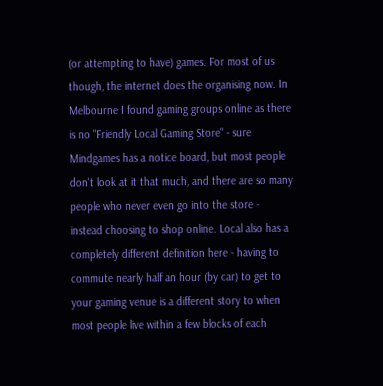(or attempting to have) games. For most of us though, the internet does the organising now. In Melbourne I found gaming groups online as there is no "Friendly Local Gaming Store" - sure Mindgames has a notice board, but most people don't look at it that much, and there are so many people who never even go into the store - instead choosing to shop online. Local also has a completely different definition here - having to commute nearly half an hour (by car) to get to your gaming venue is a different story to when most people live within a few blocks of each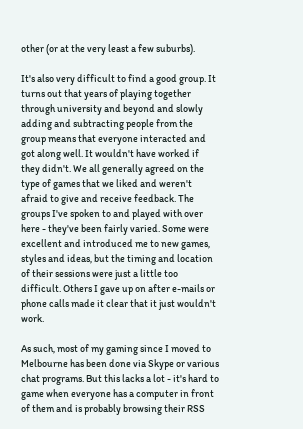other (or at the very least a few suburbs).

It's also very difficult to find a good group. It turns out that years of playing together through university and beyond and slowly adding and subtracting people from the group means that everyone interacted and got along well. It wouldn't have worked if they didn't. We all generally agreed on the type of games that we liked and weren't afraid to give and receive feedback. The groups I've spoken to and played with over here - they've been fairly varied. Some were excellent and introduced me to new games, styles and ideas, but the timing and location of their sessions were just a little too difficult. Others I gave up on after e-mails or phone calls made it clear that it just wouldn't work.

As such, most of my gaming since I moved to Melbourne has been done via Skype or various chat programs. But this lacks a lot - it's hard to game when everyone has a computer in front of them and is probably browsing their RSS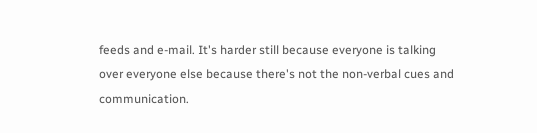feeds and e-mail. It's harder still because everyone is talking over everyone else because there's not the non-verbal cues and communication.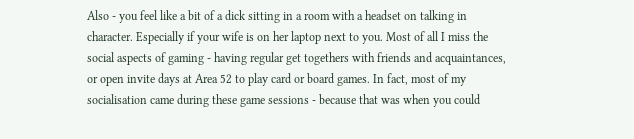Also - you feel like a bit of a dick sitting in a room with a headset on talking in character. Especially if your wife is on her laptop next to you. Most of all I miss the social aspects of gaming - having regular get togethers with friends and acquaintances, or open invite days at Area 52 to play card or board games. In fact, most of my socialisation came during these game sessions - because that was when you could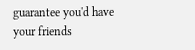guarantee you'd have your friends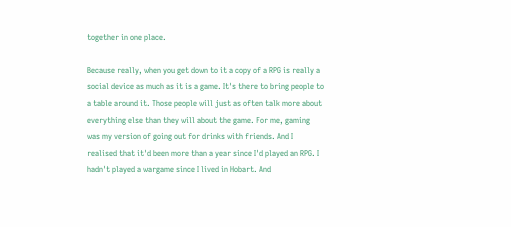together in one place.

Because really, when you get down to it a copy of a RPG is really a social device as much as it is a game. It's there to bring people to a table around it. Those people will just as often talk more about everything else than they will about the game. For me, gaming was my version of going out for drinks with friends. And I realised that it'd been more than a year since I'd played an RPG. I hadn't played a wargame since I lived in Hobart. And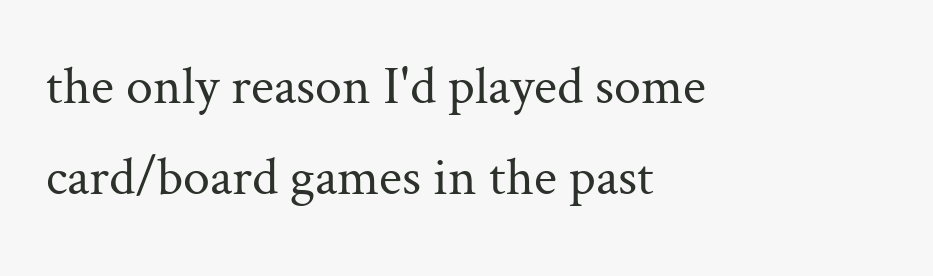the only reason I'd played some card/board games in the past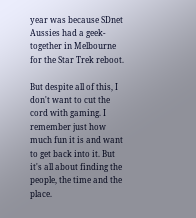year was because SDnet Aussies had a geek-together in Melbourne for the Star Trek reboot.

But despite all of this, I don't want to cut the cord with gaming. I remember just how much fun it is and want to get back into it. But it's all about finding the people, the time and the place.